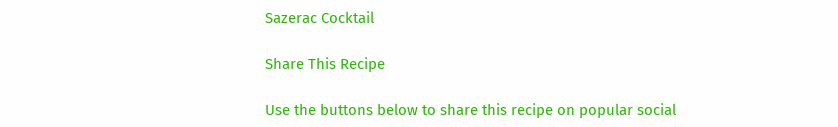Sazerac Cocktail

Share This Recipe

Use the buttons below to share this recipe on popular social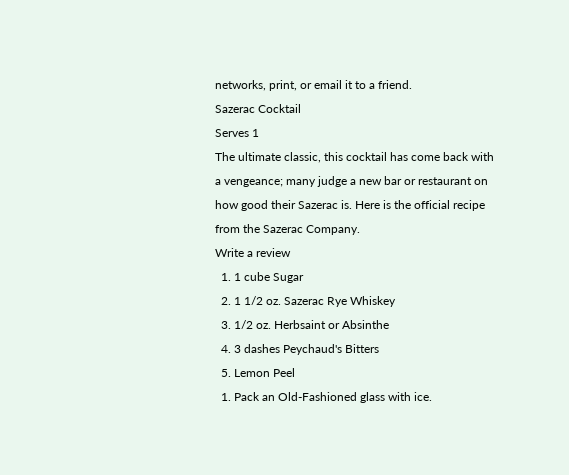networks, print, or email it to a friend.
Sazerac Cocktail
Serves 1
The ultimate classic, this cocktail has come back with a vengeance; many judge a new bar or restaurant on how good their Sazerac is. Here is the official recipe from the Sazerac Company.
Write a review
  1. 1 cube Sugar
  2. 1 1/2 oz. Sazerac Rye Whiskey
  3. 1/2 oz. Herbsaint or Absinthe
  4. 3 dashes Peychaud's Bitters
  5. Lemon Peel
  1. Pack an Old-Fashioned glass with ice.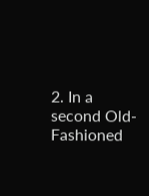2. In a second Old-Fashioned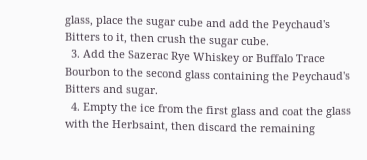glass, place the sugar cube and add the Peychaud's Bitters to it, then crush the sugar cube.
  3. Add the Sazerac Rye Whiskey or Buffalo Trace Bourbon to the second glass containing the Peychaud's Bitters and sugar.
  4. Empty the ice from the first glass and coat the glass with the Herbsaint, then discard the remaining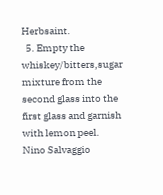Herbsaint.
  5. Empty the whiskey/bitters,sugar mixture from the second glass into the first glass and garnish with lemon peel.
Nino Salvaggio